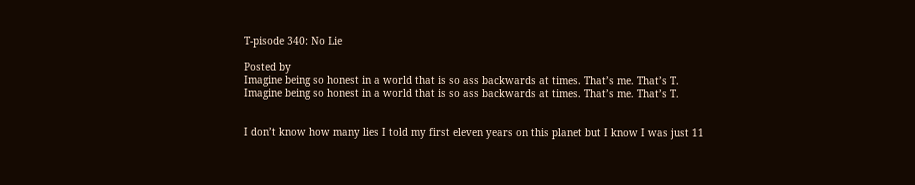T-pisode 340: No Lie

Posted by
Imagine being so honest in a world that is so ass backwards at times. That’s me. That’s T.
Imagine being so honest in a world that is so ass backwards at times. That’s me. That’s T.


I don’t know how many lies I told my first eleven years on this planet but I know I was just 11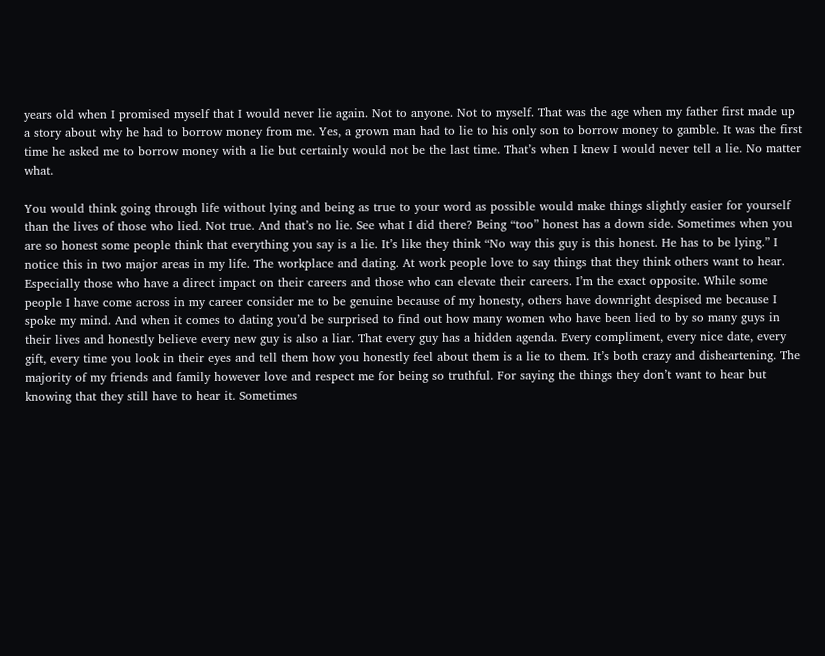years old when I promised myself that I would never lie again. Not to anyone. Not to myself. That was the age when my father first made up a story about why he had to borrow money from me. Yes, a grown man had to lie to his only son to borrow money to gamble. It was the first time he asked me to borrow money with a lie but certainly would not be the last time. That’s when I knew I would never tell a lie. No matter what.

You would think going through life without lying and being as true to your word as possible would make things slightly easier for yourself than the lives of those who lied. Not true. And that’s no lie. See what I did there? Being “too” honest has a down side. Sometimes when you are so honest some people think that everything you say is a lie. It’s like they think “No way this guy is this honest. He has to be lying.” I notice this in two major areas in my life. The workplace and dating. At work people love to say things that they think others want to hear. Especially those who have a direct impact on their careers and those who can elevate their careers. I’m the exact opposite. While some people I have come across in my career consider me to be genuine because of my honesty, others have downright despised me because I spoke my mind. And when it comes to dating you’d be surprised to find out how many women who have been lied to by so many guys in their lives and honestly believe every new guy is also a liar. That every guy has a hidden agenda. Every compliment, every nice date, every gift, every time you look in their eyes and tell them how you honestly feel about them is a lie to them. It’s both crazy and disheartening. The majority of my friends and family however love and respect me for being so truthful. For saying the things they don’t want to hear but knowing that they still have to hear it. Sometimes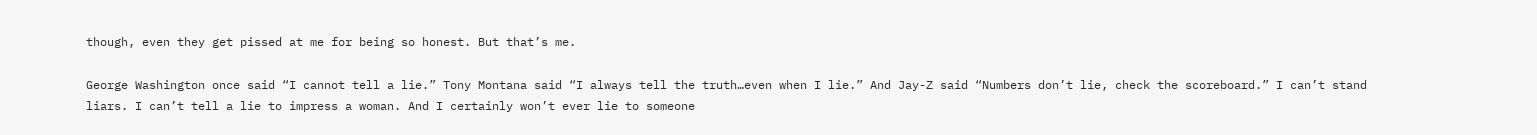though, even they get pissed at me for being so honest. But that’s me.

George Washington once said “I cannot tell a lie.” Tony Montana said “I always tell the truth…even when I lie.” And Jay-Z said “Numbers don’t lie, check the scoreboard.” I can’t stand liars. I can’t tell a lie to impress a woman. And I certainly won’t ever lie to someone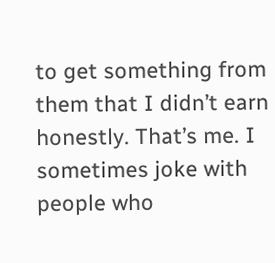to get something from them that I didn’t earn honestly. That’s me. I sometimes joke with people who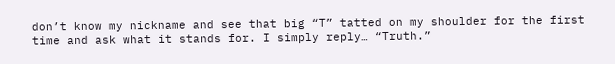don’t know my nickname and see that big “T” tatted on my shoulder for the first time and ask what it stands for. I simply reply… “Truth.”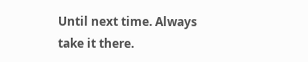Until next time. Always take it there.